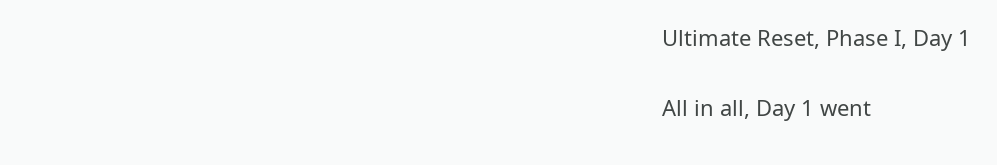Ultimate Reset, Phase I, Day 1

All in all, Day 1 went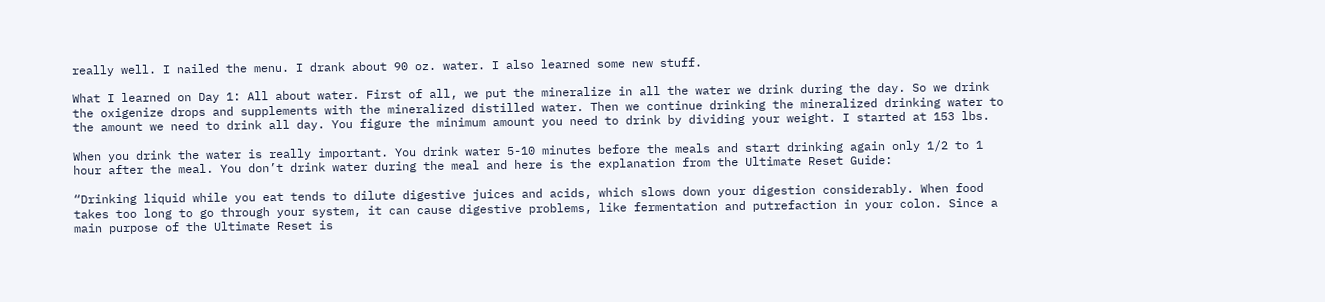really well. I nailed the menu. I drank about 90 oz. water. I also learned some new stuff.

What I learned on Day 1: All about water. First of all, we put the mineralize in all the water we drink during the day. So we drink the oxigenize drops and supplements with the mineralized distilled water. Then we continue drinking the mineralized drinking water to the amount we need to drink all day. You figure the minimum amount you need to drink by dividing your weight. I started at 153 lbs.

When you drink the water is really important. You drink water 5-10 minutes before the meals and start drinking again only 1/2 to 1 hour after the meal. You don’t drink water during the meal and here is the explanation from the Ultimate Reset Guide:

“Drinking liquid while you eat tends to dilute digestive juices and acids, which slows down your digestion considerably. When food takes too long to go through your system, it can cause digestive problems, like fermentation and putrefaction in your colon. Since a main purpose of the Ultimate Reset is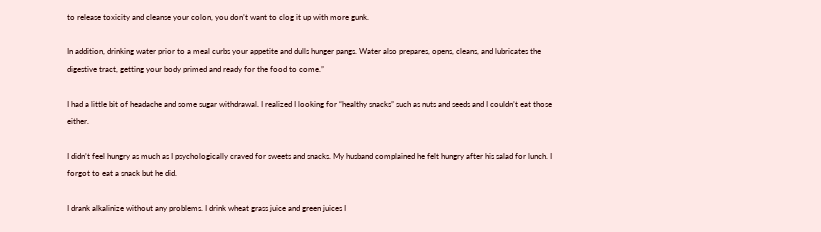to release toxicity and cleanse your colon, you don’t want to clog it up with more gunk.

In addition, drinking water prior to a meal curbs your appetite and dulls hunger pangs. Water also prepares, opens, cleans, and lubricates the digestive tract, getting your body primed and ready for the food to come.”

I had a little bit of headache and some sugar withdrawal. I realized I looking for “healthy snacks” such as nuts and seeds and I couldn’t eat those either.

I didn’t feel hungry as much as I psychologically craved for sweets and snacks. My husband complained he felt hungry after his salad for lunch. I forgot to eat a snack but he did.

I drank alkalinize without any problems. I drink wheat grass juice and green juices I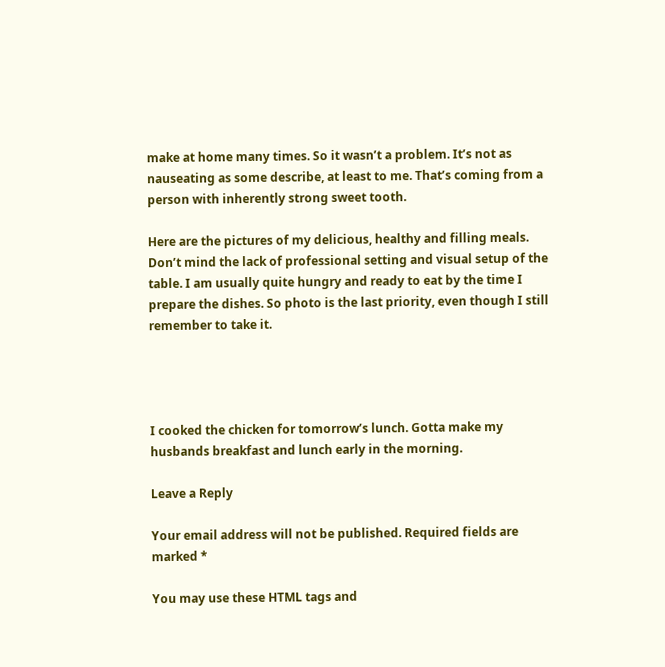make at home many times. So it wasn’t a problem. It’s not as nauseating as some describe, at least to me. That’s coming from a person with inherently strong sweet tooth.

Here are the pictures of my delicious, healthy and filling meals. Don’t mind the lack of professional setting and visual setup of the table. I am usually quite hungry and ready to eat by the time I prepare the dishes. So photo is the last priority, even though I still remember to take it.




I cooked the chicken for tomorrow’s lunch. Gotta make my husbands breakfast and lunch early in the morning.

Leave a Reply

Your email address will not be published. Required fields are marked *

You may use these HTML tags and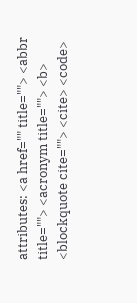attributes: <a href="" title=""> <abbr title=""> <acronym title=""> <b> <blockquote cite=""> <cite> <code>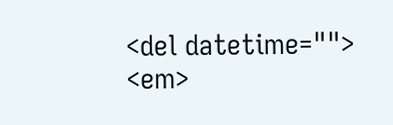<del datetime=""> <em>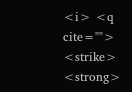<i> <q cite=""> <strike> <strong>